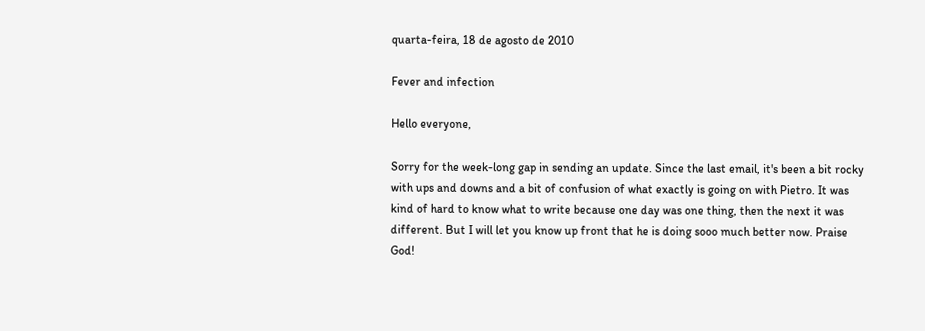quarta-feira, 18 de agosto de 2010

Fever and infection

Hello everyone,

Sorry for the week-long gap in sending an update. Since the last email, it's been a bit rocky with ups and downs and a bit of confusion of what exactly is going on with Pietro. It was kind of hard to know what to write because one day was one thing, then the next it was different. But I will let you know up front that he is doing sooo much better now. Praise God!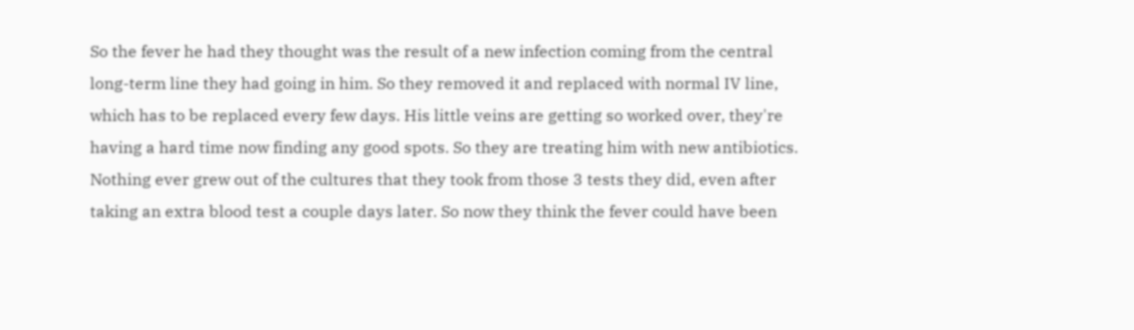So the fever he had they thought was the result of a new infection coming from the central long-term line they had going in him. So they removed it and replaced with normal IV line, which has to be replaced every few days. His little veins are getting so worked over, they're having a hard time now finding any good spots. So they are treating him with new antibiotics. Nothing ever grew out of the cultures that they took from those 3 tests they did, even after taking an extra blood test a couple days later. So now they think the fever could have been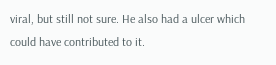viral, but still not sure. He also had a ulcer which could have contributed to it.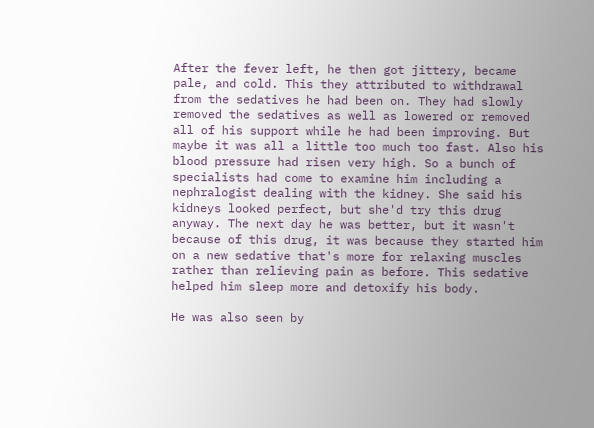After the fever left, he then got jittery, became pale, and cold. This they attributed to withdrawal from the sedatives he had been on. They had slowly removed the sedatives as well as lowered or removed all of his support while he had been improving. But maybe it was all a little too much too fast. Also his blood pressure had risen very high. So a bunch of specialists had come to examine him including a nephralogist dealing with the kidney. She said his kidneys looked perfect, but she'd try this drug anyway. The next day he was better, but it wasn't because of this drug, it was because they started him on a new sedative that's more for relaxing muscles rather than relieving pain as before. This sedative helped him sleep more and detoxify his body.

He was also seen by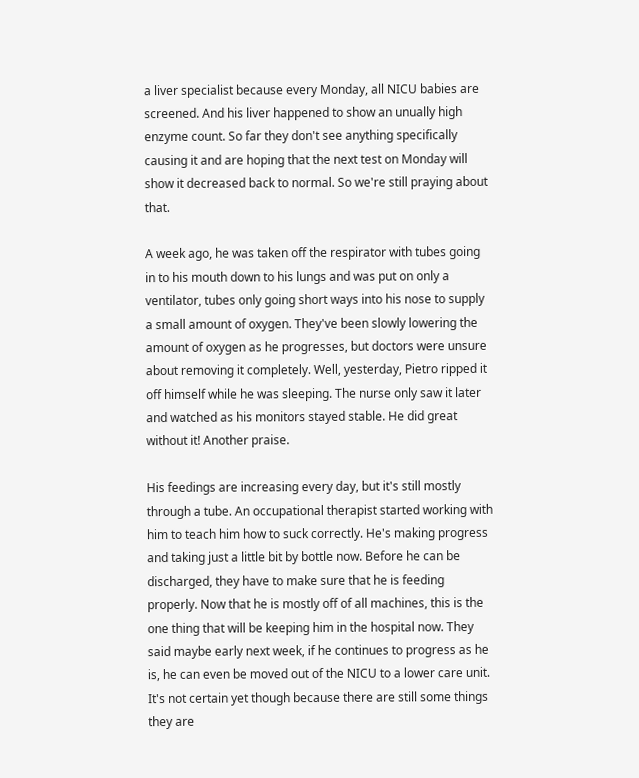a liver specialist because every Monday, all NICU babies are screened. And his liver happened to show an unually high enzyme count. So far they don't see anything specifically causing it and are hoping that the next test on Monday will show it decreased back to normal. So we're still praying about that.

A week ago, he was taken off the respirator with tubes going in to his mouth down to his lungs and was put on only a ventilator, tubes only going short ways into his nose to supply a small amount of oxygen. They've been slowly lowering the amount of oxygen as he progresses, but doctors were unsure about removing it completely. Well, yesterday, Pietro ripped it off himself while he was sleeping. The nurse only saw it later and watched as his monitors stayed stable. He did great without it! Another praise.

His feedings are increasing every day, but it's still mostly through a tube. An occupational therapist started working with him to teach him how to suck correctly. He's making progress and taking just a little bit by bottle now. Before he can be discharged, they have to make sure that he is feeding properly. Now that he is mostly off of all machines, this is the one thing that will be keeping him in the hospital now. They said maybe early next week, if he continues to progress as he is, he can even be moved out of the NICU to a lower care unit. It's not certain yet though because there are still some things they are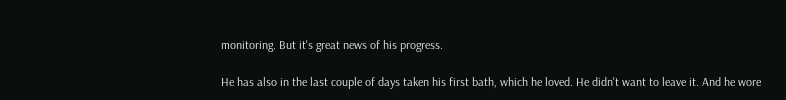monitoring. But it's great news of his progress.

He has also in the last couple of days taken his first bath, which he loved. He didn't want to leave it. And he wore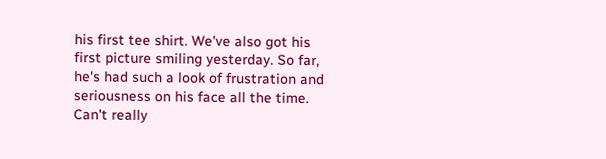his first tee shirt. We've also got his first picture smiling yesterday. So far, he's had such a look of frustration and seriousness on his face all the time. Can't really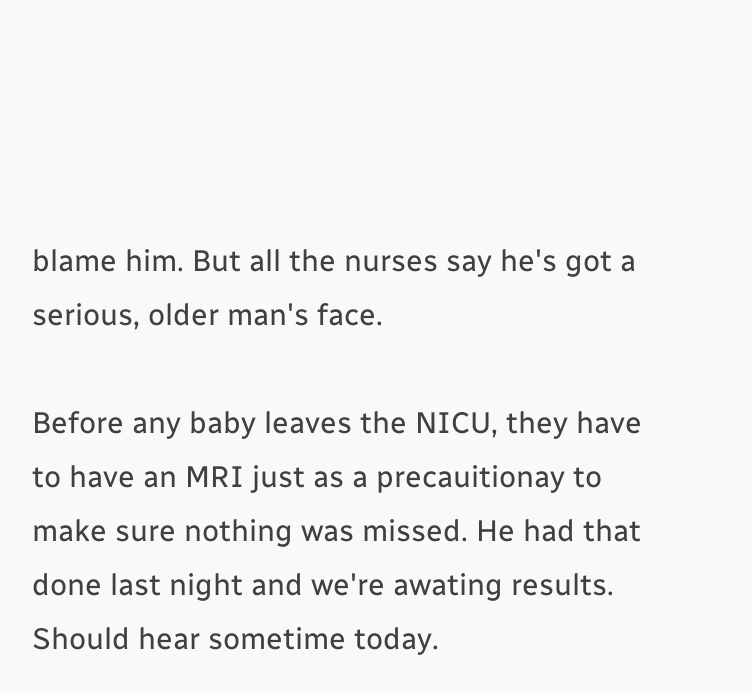blame him. But all the nurses say he's got a serious, older man's face.

Before any baby leaves the NICU, they have to have an MRI just as a precauitionay to make sure nothing was missed. He had that done last night and we're awating results. Should hear sometime today.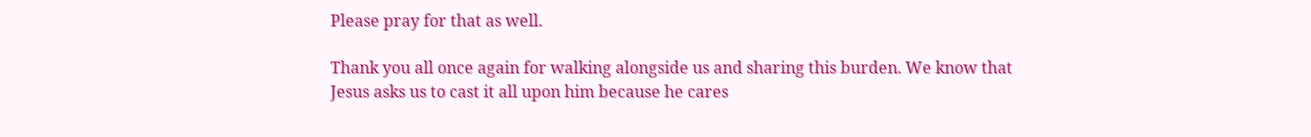Please pray for that as well.

Thank you all once again for walking alongside us and sharing this burden. We know that Jesus asks us to cast it all upon him because he cares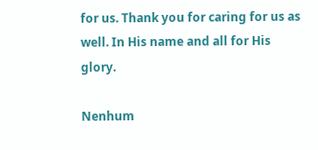for us. Thank you for caring for us as well. In His name and all for His glory.

Nenhum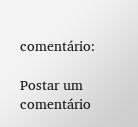comentário:

Postar um comentário